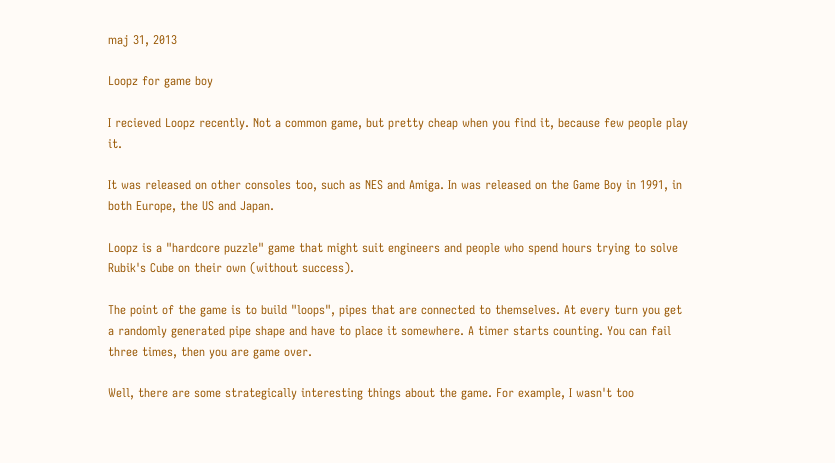maj 31, 2013

Loopz for game boy

I recieved Loopz recently. Not a common game, but pretty cheap when you find it, because few people play it.

It was released on other consoles too, such as NES and Amiga. In was released on the Game Boy in 1991, in both Europe, the US and Japan.

Loopz is a "hardcore puzzle" game that might suit engineers and people who spend hours trying to solve Rubik's Cube on their own (without success).

The point of the game is to build "loops", pipes that are connected to themselves. At every turn you get a randomly generated pipe shape and have to place it somewhere. A timer starts counting. You can fail three times, then you are game over.

Well, there are some strategically interesting things about the game. For example, I wasn't too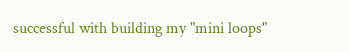successful with building my "mini loops"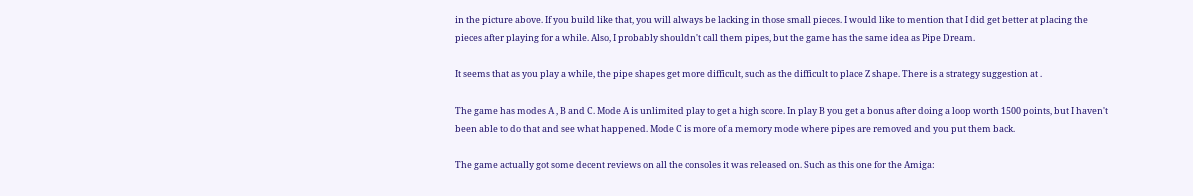in the picture above. If you build like that, you will always be lacking in those small pieces. I would like to mention that I did get better at placing the pieces after playing for a while. Also, I probably shouldn't call them pipes, but the game has the same idea as Pipe Dream.

It seems that as you play a while, the pipe shapes get more difficult, such as the difficult to place Z shape. There is a strategy suggestion at .

The game has modes A , B and C. Mode A is unlimited play to get a high score. In play B you get a bonus after doing a loop worth 1500 points, but I haven't been able to do that and see what happened. Mode C is more of a memory mode where pipes are removed and you put them back.

The game actually got some decent reviews on all the consoles it was released on. Such as this one for the Amiga: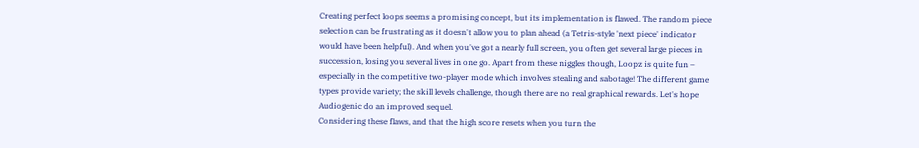Creating perfect loops seems a promising concept, but its implementation is flawed. The random piece selection can be frustrating as it doesn't allow you to plan ahead (a Tetris-style 'next piece' indicator would have been helpful). And when you've got a nearly full screen, you often get several large pieces in succession, losing you several lives in one go. Apart from these niggles though, Loopz is quite fun – especially in the competitive two-player mode which involves stealing and sabotage! The different game types provide variety; the skill levels challenge, though there are no real graphical rewards. Let's hope Audiogenic do an improved sequel.
Considering these flaws, and that the high score resets when you turn the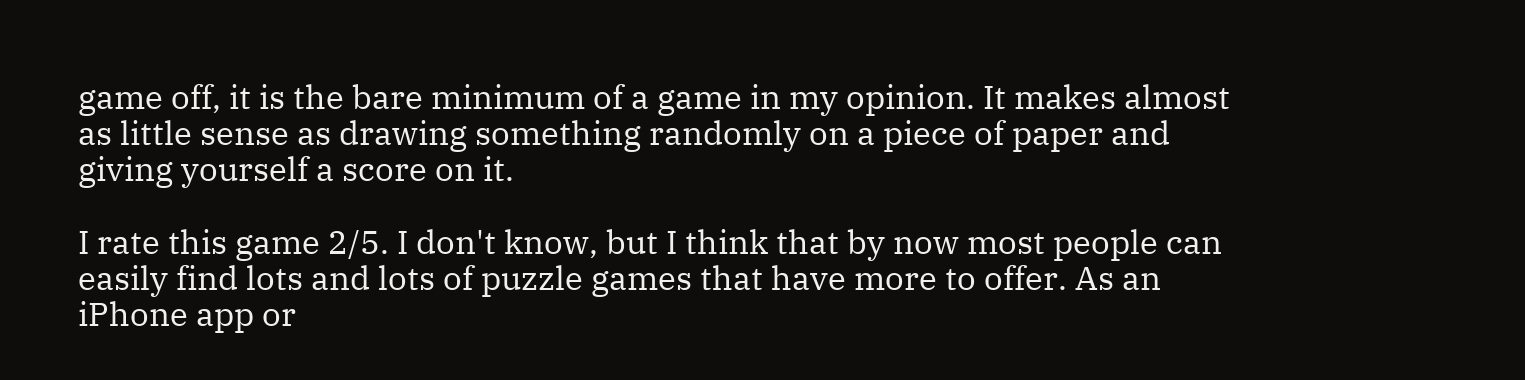game off, it is the bare minimum of a game in my opinion. It makes almost as little sense as drawing something randomly on a piece of paper and giving yourself a score on it.

I rate this game 2/5. I don't know, but I think that by now most people can easily find lots and lots of puzzle games that have more to offer. As an iPhone app or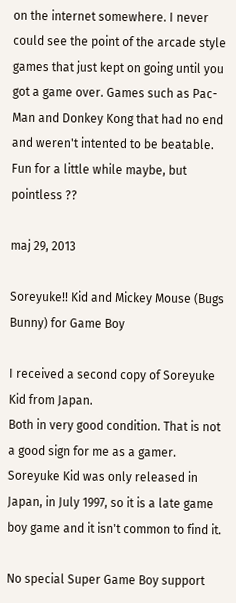on the internet somewhere. I never could see the point of the arcade style games that just kept on going until you got a game over. Games such as Pac-Man and Donkey Kong that had no end and weren't intented to be beatable. Fun for a little while maybe, but pointless ??

maj 29, 2013

Soreyuke!! Kid and Mickey Mouse (Bugs Bunny) for Game Boy

I received a second copy of Soreyuke Kid from Japan.
Both in very good condition. That is not a good sign for me as a gamer.
Soreyuke Kid was only released in Japan, in July 1997, so it is a late game boy game and it isn't common to find it.

No special Super Game Boy support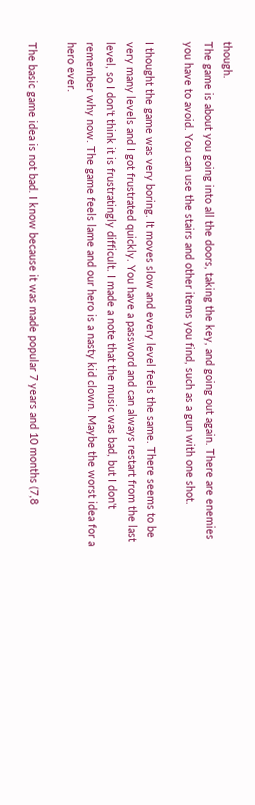though.
The game is about you going into all the doors, taking the key, and going out again. There are enemies you have to avoid. You can use the stairs and other items you find, such as a gun with one shot.

I thought the game was very boring. It moves slow and every level feels the same. There seems to be very many levels and I got frustrated quickly. You have a password and can always restart from the last level, so I don't think it is frustratingly difficult. I made a note that the music was bad, but I don't remember why now. The game feels lame and our hero is a nasty kid clown. Maybe the worst idea for a hero ever.

The basic game idea is not bad. I know because it was made popular 7 years and 10 months (7,8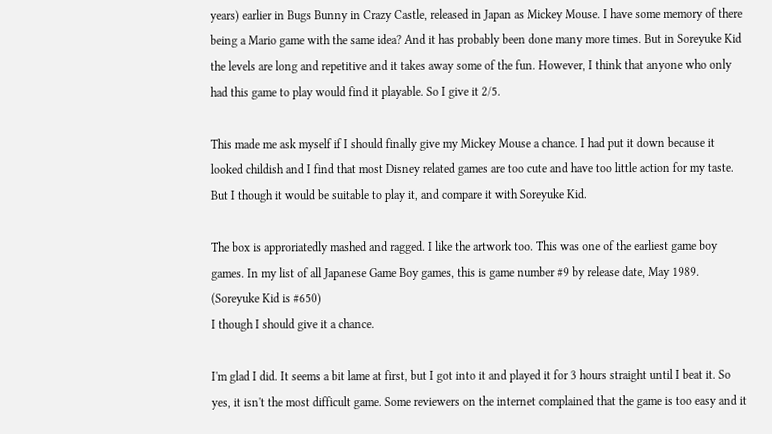years) earlier in Bugs Bunny in Crazy Castle, released in Japan as Mickey Mouse. I have some memory of there being a Mario game with the same idea? And it has probably been done many more times. But in Soreyuke Kid the levels are long and repetitive and it takes away some of the fun. However, I think that anyone who only had this game to play would find it playable. So I give it 2/5.

This made me ask myself if I should finally give my Mickey Mouse a chance. I had put it down because it looked childish and I find that most Disney related games are too cute and have too little action for my taste. But I though it would be suitable to play it, and compare it with Soreyuke Kid.

The box is approriatedly mashed and ragged. I like the artwork too. This was one of the earliest game boy games. In my list of all Japanese Game Boy games, this is game number #9 by release date, May 1989. (Soreyuke Kid is #650)
I though I should give it a chance.

I'm glad I did. It seems a bit lame at first, but I got into it and played it for 3 hours straight until I beat it. So yes, it isn't the most difficult game. Some reviewers on the internet complained that the game is too easy and it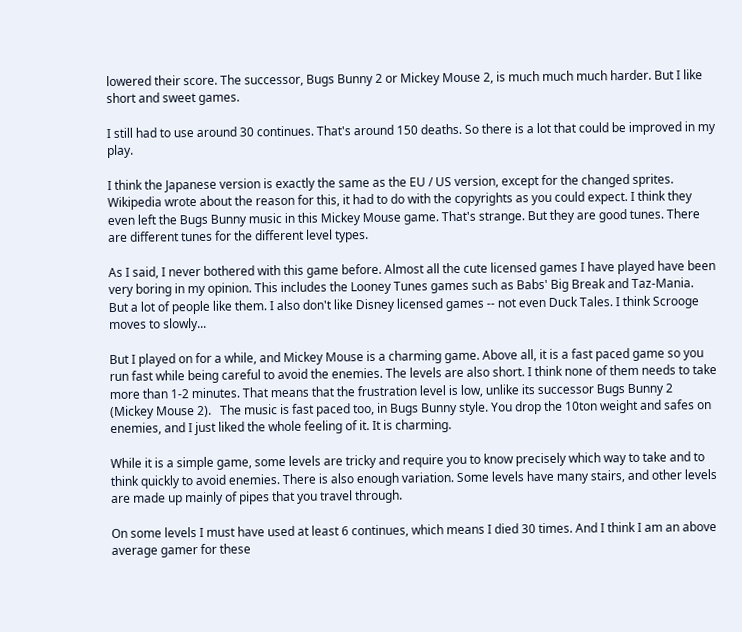lowered their score. The successor, Bugs Bunny 2 or Mickey Mouse 2, is much much much harder. But I like short and sweet games.

I still had to use around 30 continues. That's around 150 deaths. So there is a lot that could be improved in my play.

I think the Japanese version is exactly the same as the EU / US version, except for the changed sprites. Wikipedia wrote about the reason for this, it had to do with the copyrights as you could expect. I think they even left the Bugs Bunny music in this Mickey Mouse game. That's strange. But they are good tunes. There are different tunes for the different level types.

As I said, I never bothered with this game before. Almost all the cute licensed games I have played have been very boring in my opinion. This includes the Looney Tunes games such as Babs' Big Break and Taz-Mania.  But a lot of people like them. I also don't like Disney licensed games -- not even Duck Tales. I think Scrooge moves to slowly...

But I played on for a while, and Mickey Mouse is a charming game. Above all, it is a fast paced game so you run fast while being careful to avoid the enemies. The levels are also short. I think none of them needs to take more than 1-2 minutes. That means that the frustration level is low, unlike its successor Bugs Bunny 2 (Mickey Mouse 2).   The music is fast paced too, in Bugs Bunny style. You drop the 10ton weight and safes on enemies, and I just liked the whole feeling of it. It is charming.

While it is a simple game, some levels are tricky and require you to know precisely which way to take and to think quickly to avoid enemies. There is also enough variation. Some levels have many stairs, and other levels are made up mainly of pipes that you travel through.

On some levels I must have used at least 6 continues, which means I died 30 times. And I think I am an above average gamer for these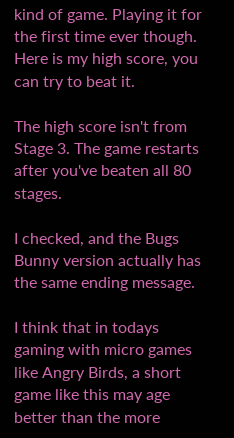kind of game. Playing it for the first time ever though. Here is my high score, you can try to beat it.

The high score isn't from Stage 3. The game restarts after you've beaten all 80 stages.

I checked, and the Bugs Bunny version actually has the same ending message.

I think that in todays gaming with micro games like Angry Birds, a short game like this may age better than the more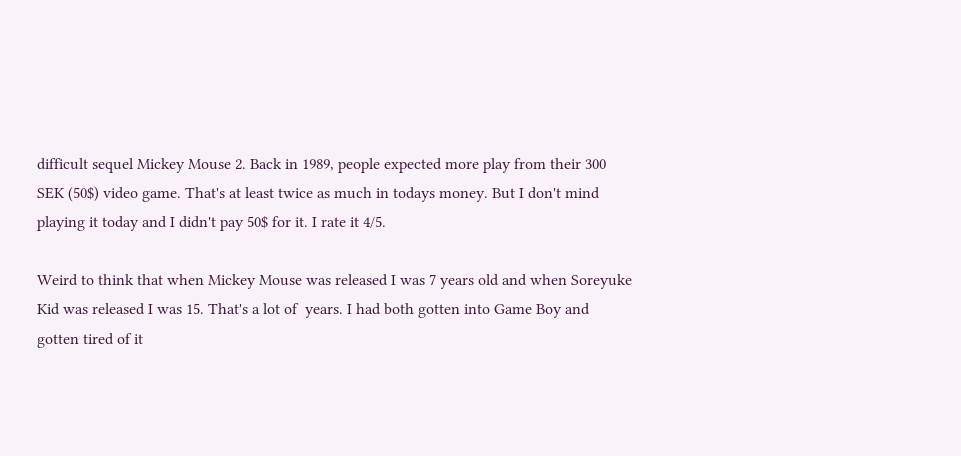difficult sequel Mickey Mouse 2. Back in 1989, people expected more play from their 300 SEK (50$) video game. That's at least twice as much in todays money. But I don't mind playing it today and I didn't pay 50$ for it. I rate it 4/5.

Weird to think that when Mickey Mouse was released I was 7 years old and when Soreyuke Kid was released I was 15. That's a lot of  years. I had both gotten into Game Boy and gotten tired of it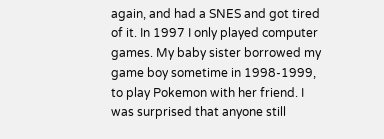again, and had a SNES and got tired of it. In 1997 I only played computer games. My baby sister borrowed my game boy sometime in 1998-1999, to play Pokemon with her friend. I was surprised that anyone still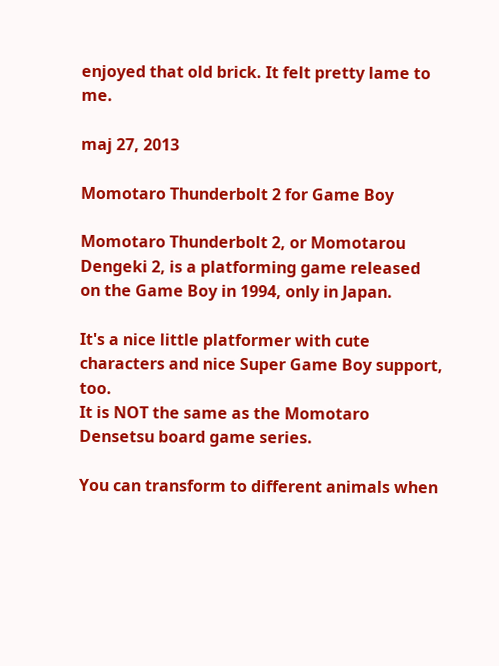enjoyed that old brick. It felt pretty lame to me.

maj 27, 2013

Momotaro Thunderbolt 2 for Game Boy

Momotaro Thunderbolt 2, or Momotarou Dengeki 2, is a platforming game released on the Game Boy in 1994, only in Japan.

It's a nice little platformer with cute characters and nice Super Game Boy support, too.
It is NOT the same as the Momotaro Densetsu board game series.

You can transform to different animals when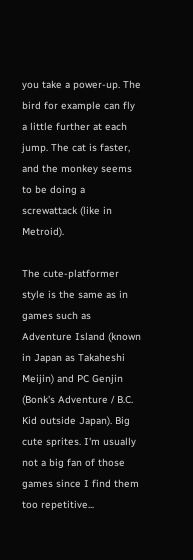you take a power-up. The bird for example can fly a little further at each jump. The cat is faster, and the monkey seems to be doing a screwattack (like in Metroid).

The cute-platformer style is the same as in games such as Adventure Island (known in Japan as Takaheshi Meijin) and PC Genjin (Bonk's Adventure / B.C. Kid outside Japan). Big cute sprites. I'm usually not a big fan of those games since I find them too repetitive...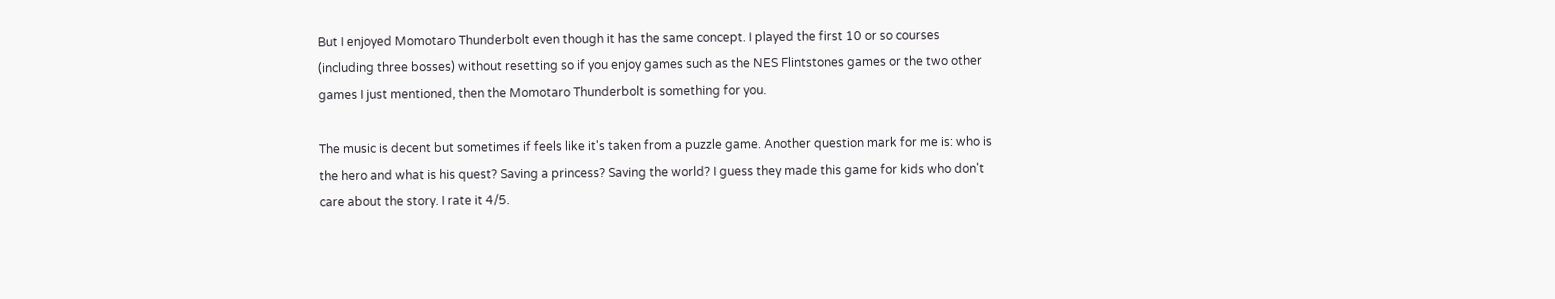But I enjoyed Momotaro Thunderbolt even though it has the same concept. I played the first 10 or so courses (including three bosses) without resetting so if you enjoy games such as the NES Flintstones games or the two other games I just mentioned, then the Momotaro Thunderbolt is something for you.

The music is decent but sometimes if feels like it's taken from a puzzle game. Another question mark for me is: who is the hero and what is his quest? Saving a princess? Saving the world? I guess they made this game for kids who don't care about the story. I rate it 4/5.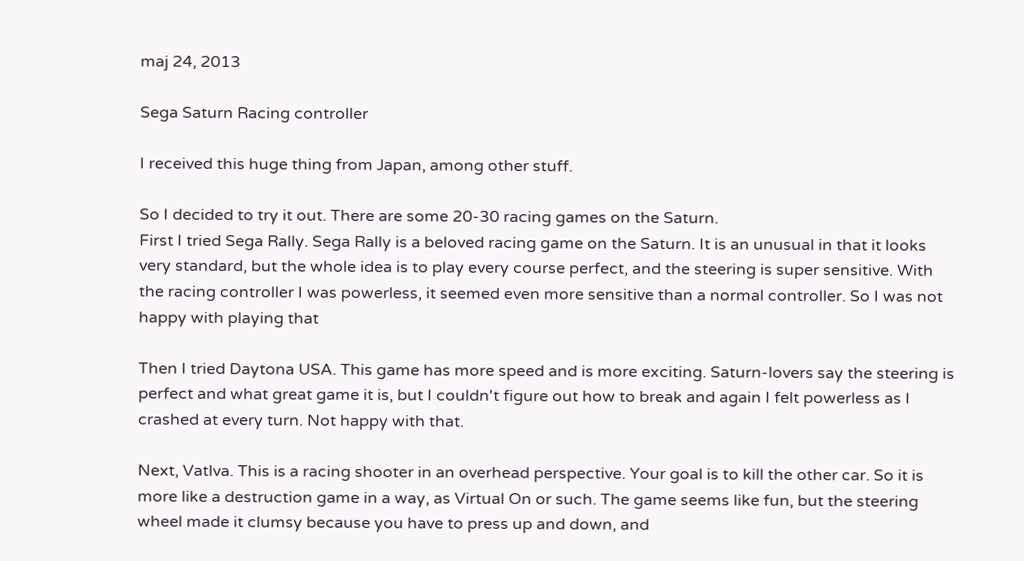maj 24, 2013

Sega Saturn Racing controller

I received this huge thing from Japan, among other stuff.

So I decided to try it out. There are some 20-30 racing games on the Saturn.
First I tried Sega Rally. Sega Rally is a beloved racing game on the Saturn. It is an unusual in that it looks very standard, but the whole idea is to play every course perfect, and the steering is super sensitive. With the racing controller I was powerless, it seemed even more sensitive than a normal controller. So I was not happy with playing that

Then I tried Daytona USA. This game has more speed and is more exciting. Saturn-lovers say the steering is perfect and what great game it is, but I couldn't figure out how to break and again I felt powerless as I crashed at every turn. Not happy with that.

Next, Vatlva. This is a racing shooter in an overhead perspective. Your goal is to kill the other car. So it is more like a destruction game in a way, as Virtual On or such. The game seems like fun, but the steering wheel made it clumsy because you have to press up and down, and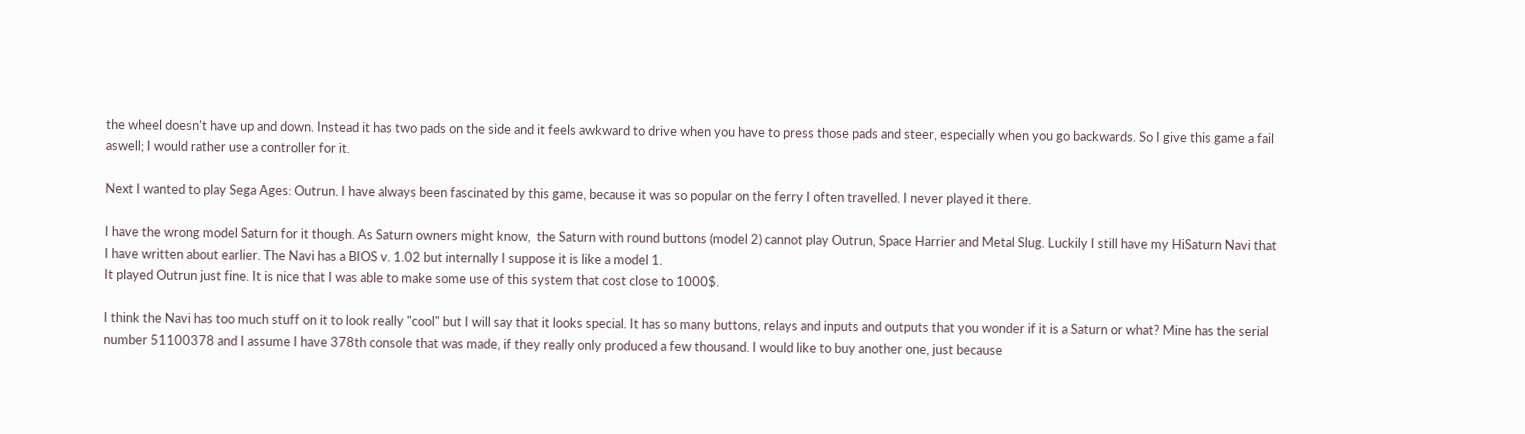the wheel doesn't have up and down. Instead it has two pads on the side and it feels awkward to drive when you have to press those pads and steer, especially when you go backwards. So I give this game a fail aswell; I would rather use a controller for it.

Next I wanted to play Sega Ages: Outrun. I have always been fascinated by this game, because it was so popular on the ferry I often travelled. I never played it there.

I have the wrong model Saturn for it though. As Saturn owners might know,  the Saturn with round buttons (model 2) cannot play Outrun, Space Harrier and Metal Slug. Luckily I still have my HiSaturn Navi that I have written about earlier. The Navi has a BIOS v. 1.02 but internally I suppose it is like a model 1.
It played Outrun just fine. It is nice that I was able to make some use of this system that cost close to 1000$.

I think the Navi has too much stuff on it to look really "cool" but I will say that it looks special. It has so many buttons, relays and inputs and outputs that you wonder if it is a Saturn or what? Mine has the serial number 51100378 and I assume I have 378th console that was made, if they really only produced a few thousand. I would like to buy another one, just because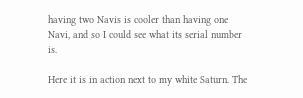having two Navis is cooler than having one Navi, and so I could see what its serial number is.

Here it is in action next to my white Saturn. The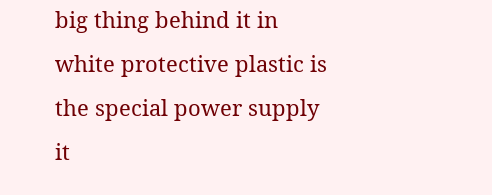big thing behind it in white protective plastic is the special power supply it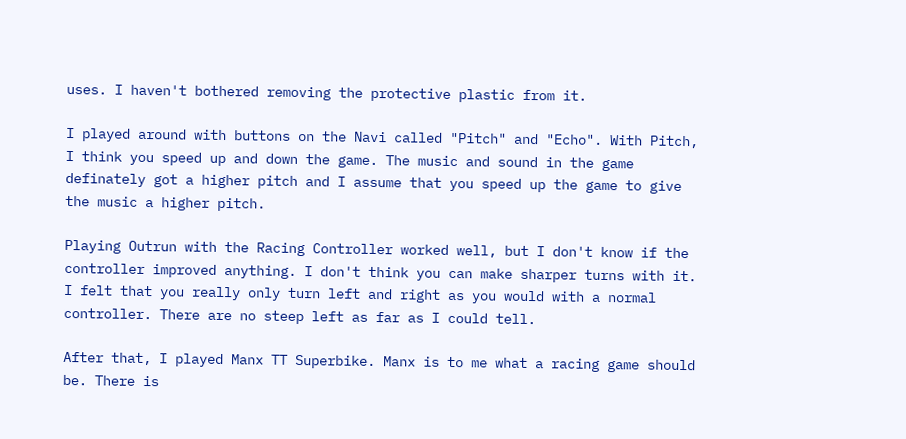uses. I haven't bothered removing the protective plastic from it.

I played around with buttons on the Navi called "Pitch" and "Echo". With Pitch, I think you speed up and down the game. The music and sound in the game definately got a higher pitch and I assume that you speed up the game to give the music a higher pitch.

Playing Outrun with the Racing Controller worked well, but I don't know if the controller improved anything. I don't think you can make sharper turns with it. I felt that you really only turn left and right as you would with a normal controller. There are no steep left as far as I could tell.

After that, I played Manx TT Superbike. Manx is to me what a racing game should be. There is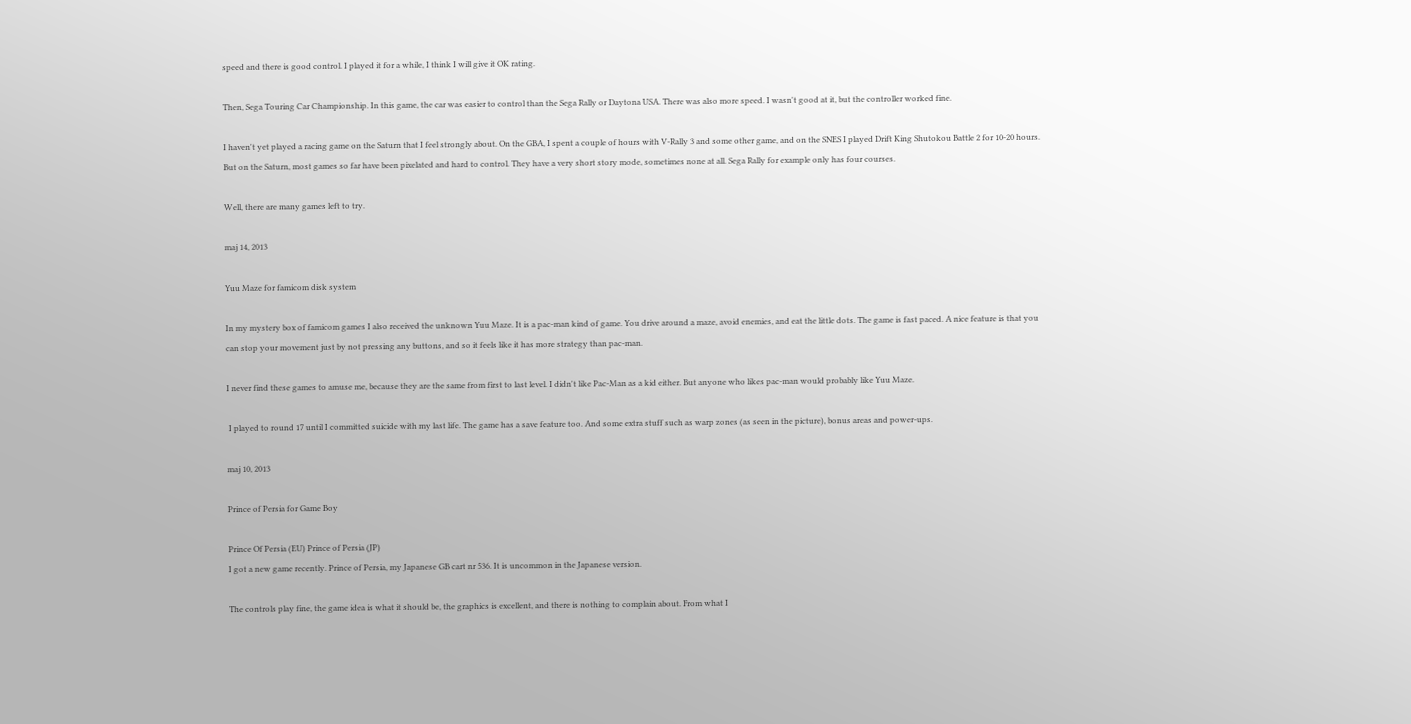speed and there is good control. I played it for a while, I think I will give it OK rating.

Then, Sega Touring Car Championship. In this game, the car was easier to control than the Sega Rally or Daytona USA. There was also more speed. I wasn't good at it, but the controller worked fine.

I haven't yet played a racing game on the Saturn that I feel strongly about. On the GBA, I spent a couple of hours with V-Rally 3 and some other game, and on the SNES I played Drift King Shutokou Battle 2 for 10-20 hours. But on the Saturn, most games so far have been pixelated and hard to control. They have a very short story mode, sometimes none at all. Sega Rally for example only has four courses.

Well, there are many games left to try.

maj 14, 2013

Yuu Maze for famicom disk system

In my mystery box of famicom games I also received the unknown Yuu Maze. It is a pac-man kind of game. You drive around a maze, avoid enemies, and eat the little dots. The game is fast paced. A nice feature is that you can stop your movement just by not pressing any buttons, and so it feels like it has more strategy than pac-man.

I never find these games to amuse me, because they are the same from first to last level. I didn't like Pac-Man as a kid either. But anyone who likes pac-man would probably like Yuu Maze.

 I played to round 17 until I committed suicide with my last life. The game has a save feature too. And some extra stuff such as warp zones (as seen in the picture), bonus areas and power-ups.

maj 10, 2013

Prince of Persia for Game Boy

Prince Of Persia (EU) Prince of Persia (JP)
I got a new game recently. Prince of Persia, my Japanese GB cart nr 536. It is uncommon in the Japanese version.

The controls play fine, the game idea is what it should be, the graphics is excellent, and there is nothing to complain about. From what I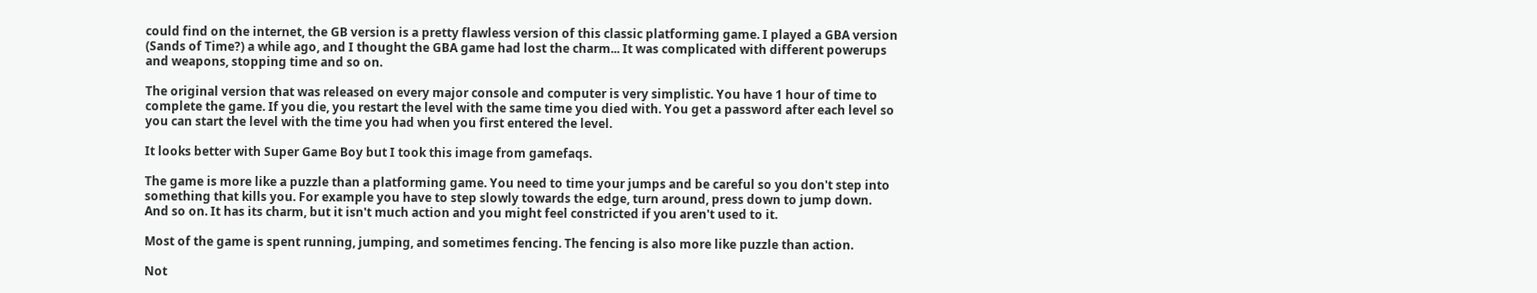could find on the internet, the GB version is a pretty flawless version of this classic platforming game. I played a GBA version (Sands of Time?) a while ago, and I thought the GBA game had lost the charm... It was complicated with different powerups and weapons, stopping time and so on.

The original version that was released on every major console and computer is very simplistic. You have 1 hour of time to complete the game. If you die, you restart the level with the same time you died with. You get a password after each level so you can start the level with the time you had when you first entered the level.

It looks better with Super Game Boy but I took this image from gamefaqs.

The game is more like a puzzle than a platforming game. You need to time your jumps and be careful so you don't step into something that kills you. For example you have to step slowly towards the edge, turn around, press down to jump down. And so on. It has its charm, but it isn't much action and you might feel constricted if you aren't used to it.

Most of the game is spent running, jumping, and sometimes fencing. The fencing is also more like puzzle than action.

Not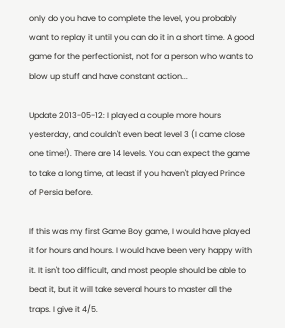only do you have to complete the level, you probably want to replay it until you can do it in a short time. A good game for the perfectionist, not for a person who wants to blow up stuff and have constant action...

Update 2013-05-12: I played a couple more hours yesterday, and couldn't even beat level 3 (I came close one time!). There are 14 levels. You can expect the game to take a long time, at least if you haven't played Prince of Persia before.

If this was my first Game Boy game, I would have played it for hours and hours. I would have been very happy with it. It isn't too difficult, and most people should be able to beat it, but it will take several hours to master all the traps. I give it 4/5.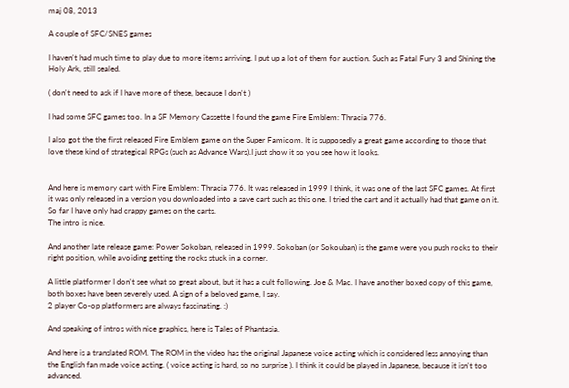maj 08, 2013

A couple of SFC/SNES games

I haven't had much time to play due to more items arriving. I put up a lot of them for auction. Such as Fatal Fury 3 and Shining the Holy Ark, still sealed.

( don't need to ask if I have more of these, because I don't )

I had some SFC games too. In a SF Memory Cassette I found the game Fire Emblem: Thracia 776.

I also got the the first released Fire Emblem game on the Super Famicom. It is supposedly a great game according to those that love these kind of strategical RPGs (such as Advance Wars).I just show it so you see how it looks.


And here is memory cart with Fire Emblem: Thracia 776. It was released in 1999 I think, it was one of the last SFC games. At first it was only released in a version you downloaded into a save cart such as this one. I tried the cart and it actually had that game on it. So far I have only had crappy games on the carts.
The intro is nice.

And another late release game: Power Sokoban, released in 1999. Sokoban (or Sokouban) is the game were you push rocks to their right position, while avoiding getting the rocks stuck in a corner.

A little platformer I don't see what so great about, but it has a cult following. Joe & Mac. I have another boxed copy of this game, both boxes have been severely used. A sign of a beloved game, I say.
2 player Co-op platformers are always fascinating. :)

And speaking of intros with nice graphics, here is Tales of Phantasia.

And here is a translated ROM. The ROM in the video has the original Japanese voice acting which is considered less annoying than the English fan made voice acting. ( voice acting is hard, so no surprise ). I think it could be played in Japanese, because it isn't too advanced.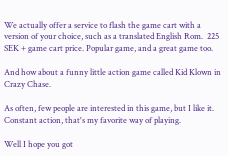We actually offer a service to flash the game cart with a version of your choice, such as a translated English Rom.  225 SEK + game cart price. Popular game, and a great game too.

And how about a funny little action game called Kid Klown in Crazy Chase.

As often, few people are interested in this game, but I like it. Constant action, that's my favorite way of playing.

Well I hope you got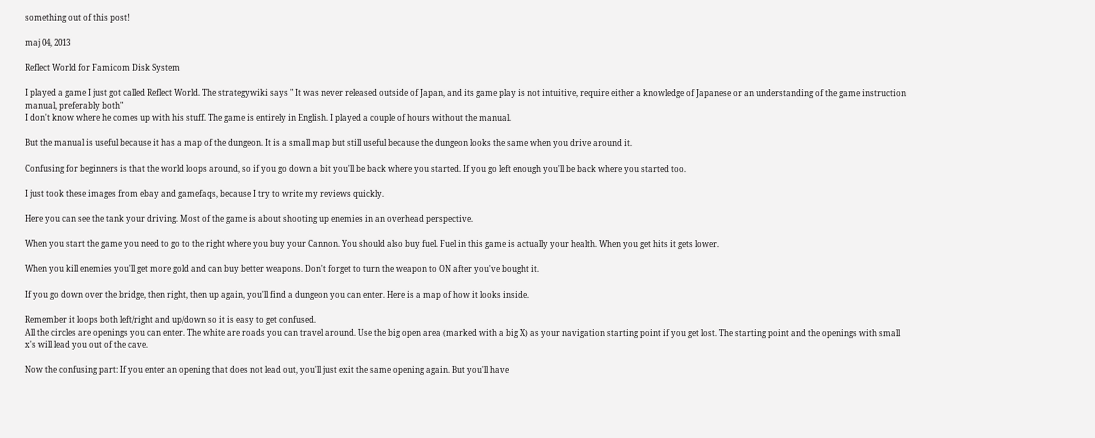something out of this post!

maj 04, 2013

Reflect World for Famicom Disk System

I played a game I just got called Reflect World. The strategywiki says " It was never released outside of Japan, and its game play is not intuitive, require either a knowledge of Japanese or an understanding of the game instruction manual, preferably both"
I don't know where he comes up with his stuff. The game is entirely in English. I played a couple of hours without the manual.

But the manual is useful because it has a map of the dungeon. It is a small map but still useful because the dungeon looks the same when you drive around it.

Confusing for beginners is that the world loops around, so if you go down a bit you'll be back where you started. If you go left enough you'll be back where you started too.

I just took these images from ebay and gamefaqs, because I try to write my reviews quickly.

Here you can see the tank your driving. Most of the game is about shooting up enemies in an overhead perspective.

When you start the game you need to go to the right where you buy your Cannon. You should also buy fuel. Fuel in this game is actually your health. When you get hits it gets lower.

When you kill enemies you'll get more gold and can buy better weapons. Don't forget to turn the weapon to ON after you've bought it.

If you go down over the bridge, then right, then up again, you'll find a dungeon you can enter. Here is a map of how it looks inside.

Remember it loops both left/right and up/down so it is easy to get confused.
All the circles are openings you can enter. The white are roads you can travel around. Use the big open area (marked with a big X) as your navigation starting point if you get lost. The starting point and the openings with small x's will lead you out of the cave.

Now the confusing part: If you enter an opening that does not lead out, you'll just exit the same opening again. But you'll have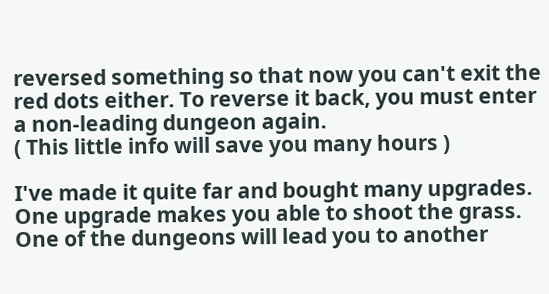reversed something so that now you can't exit the red dots either. To reverse it back, you must enter a non-leading dungeon again.
( This little info will save you many hours )

I've made it quite far and bought many upgrades. One upgrade makes you able to shoot the grass. One of the dungeons will lead you to another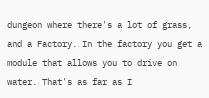dungeon where there's a lot of grass, and a Factory. In the factory you get a module that allows you to drive on water. That's as far as I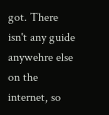got. There isn't any guide anywehre else on the internet, so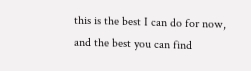this is the best I can do for now, and the best you can find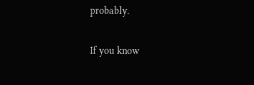probably.

If you know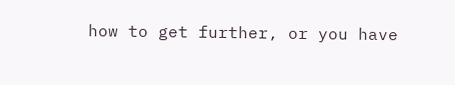how to get further, or you have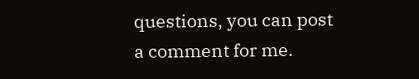questions, you can post a comment for me.